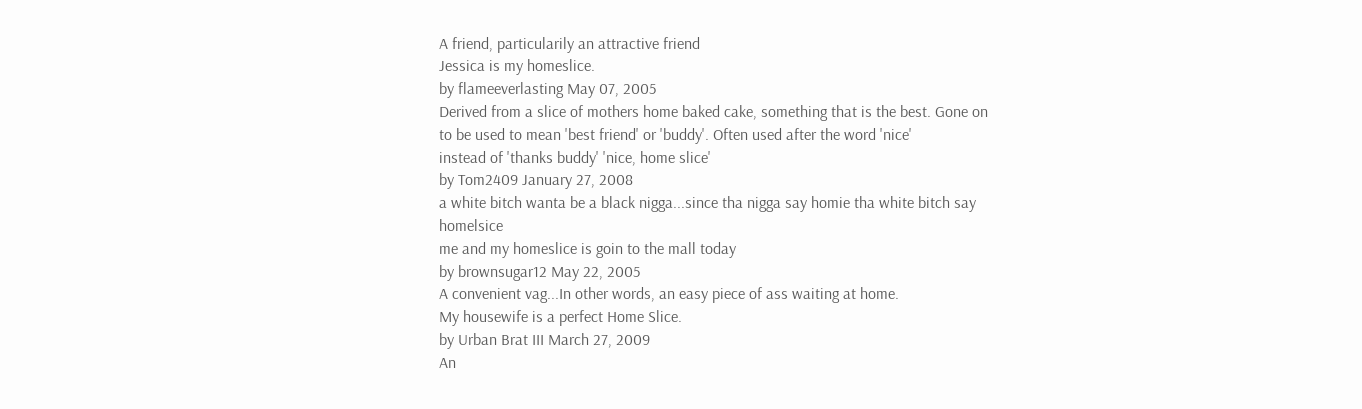A friend, particularily an attractive friend
Jessica is my homeslice.
by flameeverlasting May 07, 2005
Derived from a slice of mothers home baked cake, something that is the best. Gone on to be used to mean 'best friend' or 'buddy'. Often used after the word 'nice'
instead of 'thanks buddy' 'nice, home slice'
by Tom2409 January 27, 2008
a white bitch wanta be a black nigga...since tha nigga say homie tha white bitch say homelsice
me and my homeslice is goin to the mall today
by brownsugar12 May 22, 2005
A convenient vag...In other words, an easy piece of ass waiting at home.
My housewife is a perfect Home Slice.
by Urban Brat III March 27, 2009
An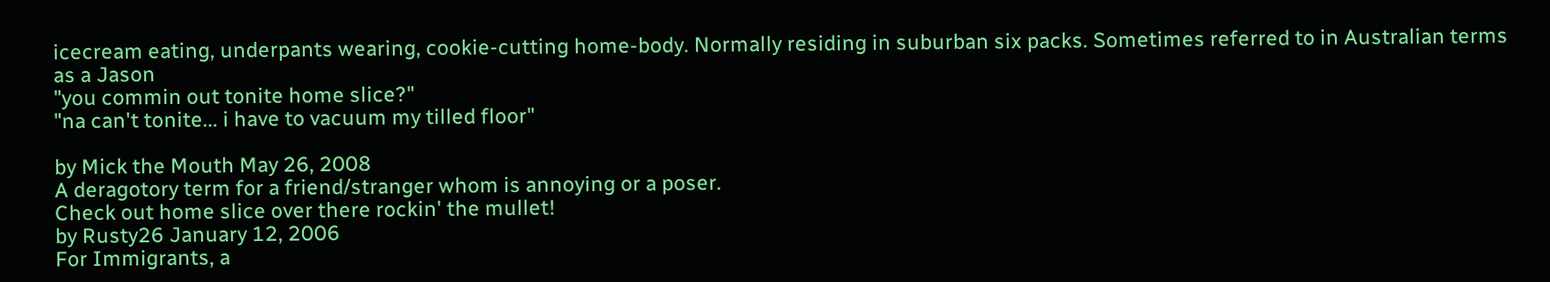icecream eating, underpants wearing, cookie-cutting home-body. Normally residing in suburban six packs. Sometimes referred to in Australian terms as a Jason
"you commin out tonite home slice?"
"na can't tonite... i have to vacuum my tilled floor"

by Mick the Mouth May 26, 2008
A deragotory term for a friend/stranger whom is annoying or a poser.
Check out home slice over there rockin' the mullet!
by Rusty26 January 12, 2006
For Immigrants, a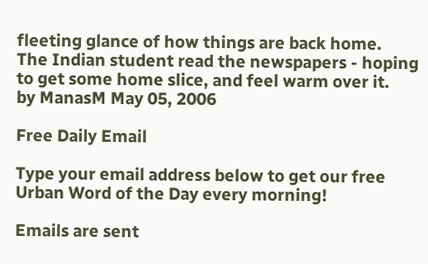fleeting glance of how things are back home.
The Indian student read the newspapers - hoping to get some home slice, and feel warm over it.
by ManasM May 05, 2006

Free Daily Email

Type your email address below to get our free Urban Word of the Day every morning!

Emails are sent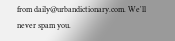from daily@urbandictionary.com. We'll never spam you.